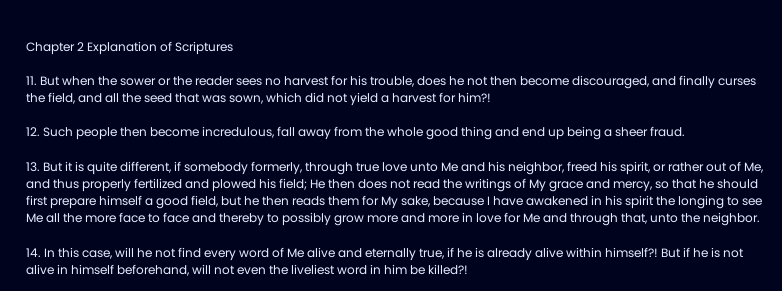Chapter 2 Explanation of Scriptures

11. But when the sower or the reader sees no harvest for his trouble, does he not then become discouraged, and finally curses the field, and all the seed that was sown, which did not yield a harvest for him?!

12. Such people then become incredulous, fall away from the whole good thing and end up being a sheer fraud.

13. But it is quite different, if somebody formerly, through true love unto Me and his neighbor, freed his spirit, or rather out of Me, and thus properly fertilized and plowed his field; He then does not read the writings of My grace and mercy, so that he should first prepare himself a good field, but he then reads them for My sake, because I have awakened in his spirit the longing to see Me all the more face to face and thereby to possibly grow more and more in love for Me and through that, unto the neighbor.

14. In this case, will he not find every word of Me alive and eternally true, if he is already alive within himself?! But if he is not alive in himself beforehand, will not even the liveliest word in him be killed?!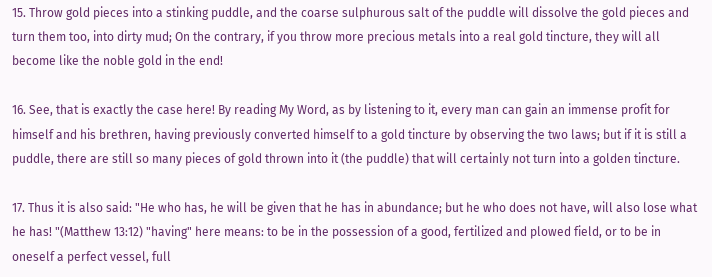15. Throw gold pieces into a stinking puddle, and the coarse sulphurous salt of the puddle will dissolve the gold pieces and turn them too, into dirty mud; On the contrary, if you throw more precious metals into a real gold tincture, they will all become like the noble gold in the end!

16. See, that is exactly the case here! By reading My Word, as by listening to it, every man can gain an immense profit for himself and his brethren, having previously converted himself to a gold tincture by observing the two laws; but if it is still a puddle, there are still so many pieces of gold thrown into it (the puddle) that will certainly not turn into a golden tincture.

17. Thus it is also said: "He who has, he will be given that he has in abundance; but he who does not have, will also lose what he has! "(Matthew 13:12) "having" here means: to be in the possession of a good, fertilized and plowed field, or to be in oneself a perfect vessel, full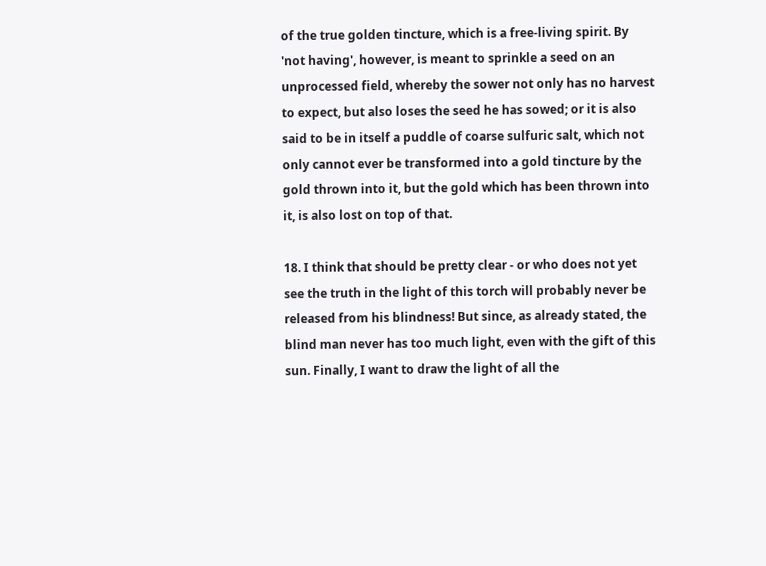of the true golden tincture, which is a free-living spirit. By 'not having', however, is meant to sprinkle a seed on an unprocessed field, whereby the sower not only has no harvest to expect, but also loses the seed he has sowed; or it is also said to be in itself a puddle of coarse sulfuric salt, which not only cannot ever be transformed into a gold tincture by the gold thrown into it, but the gold which has been thrown into it, is also lost on top of that.

18. I think that should be pretty clear - or who does not yet see the truth in the light of this torch will probably never be released from his blindness! But since, as already stated, the blind man never has too much light, even with the gift of this sun. Finally, I want to draw the light of all the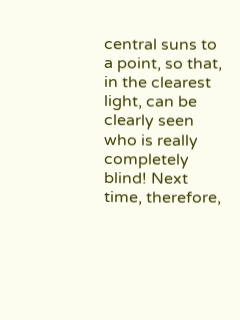central suns to a point, so that, in the clearest light, can be clearly seen who is really completely blind! Next time, therefore,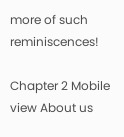more of such reminiscences!

Chapter 2 Mobile view About us